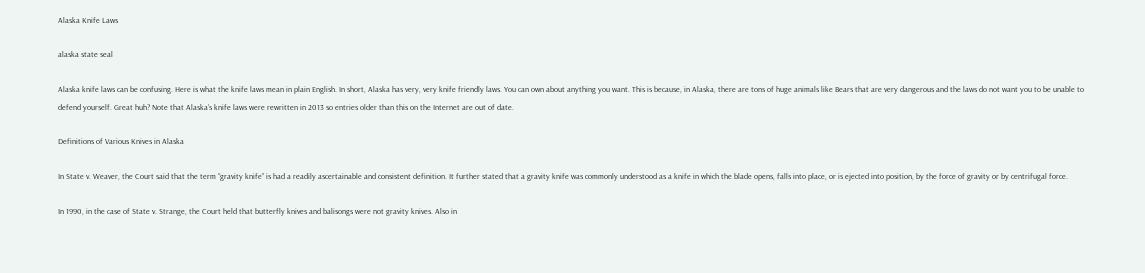Alaska Knife Laws

alaska state seal

Alaska knife laws can be confusing. Here is what the knife laws mean in plain English. In short, Alaska has very, very knife friendly laws. You can own about anything you want. This is because, in Alaska, there are tons of huge animals like Bears that are very dangerous and the laws do not want you to be unable to defend yourself. Great huh? Note that Alaska’s knife laws were rewritten in 2013 so entries older than this on the Internet are out of date.

Definitions of Various Knives in Alaska

In State v. Weaver, the Court said that the term “gravity knife” is had a readily ascertainable and consistent definition. It further stated that a gravity knife was commonly understood as a knife in which the blade opens, falls into place, or is ejected into position, by the force of gravity or by centrifugal force.

In 1990, in the case of State v. Strange, the Court held that butterfly knives and balisongs were not gravity knives. Also in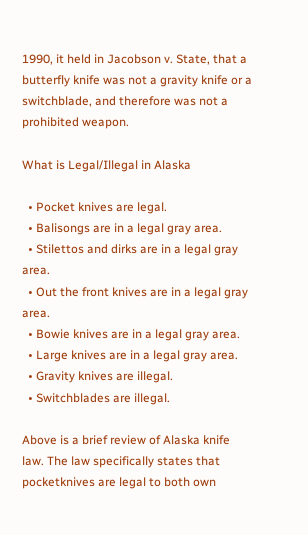1990, it held in Jacobson v. State, that a butterfly knife was not a gravity knife or a switchblade, and therefore was not a prohibited weapon.

What is Legal/Illegal in Alaska

  • Pocket knives are legal.
  • Balisongs are in a legal gray area.
  • Stilettos and dirks are in a legal gray area.
  • Out the front knives are in a legal gray area.
  • Bowie knives are in a legal gray area.
  • Large knives are in a legal gray area.
  • Gravity knives are illegal.
  • Switchblades are illegal.

Above is a brief review of Alaska knife law. The law specifically states that pocketknives are legal to both own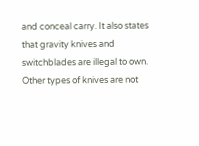and conceal carry. It also states that gravity knives and switchblades are illegal to own. Other types of knives are not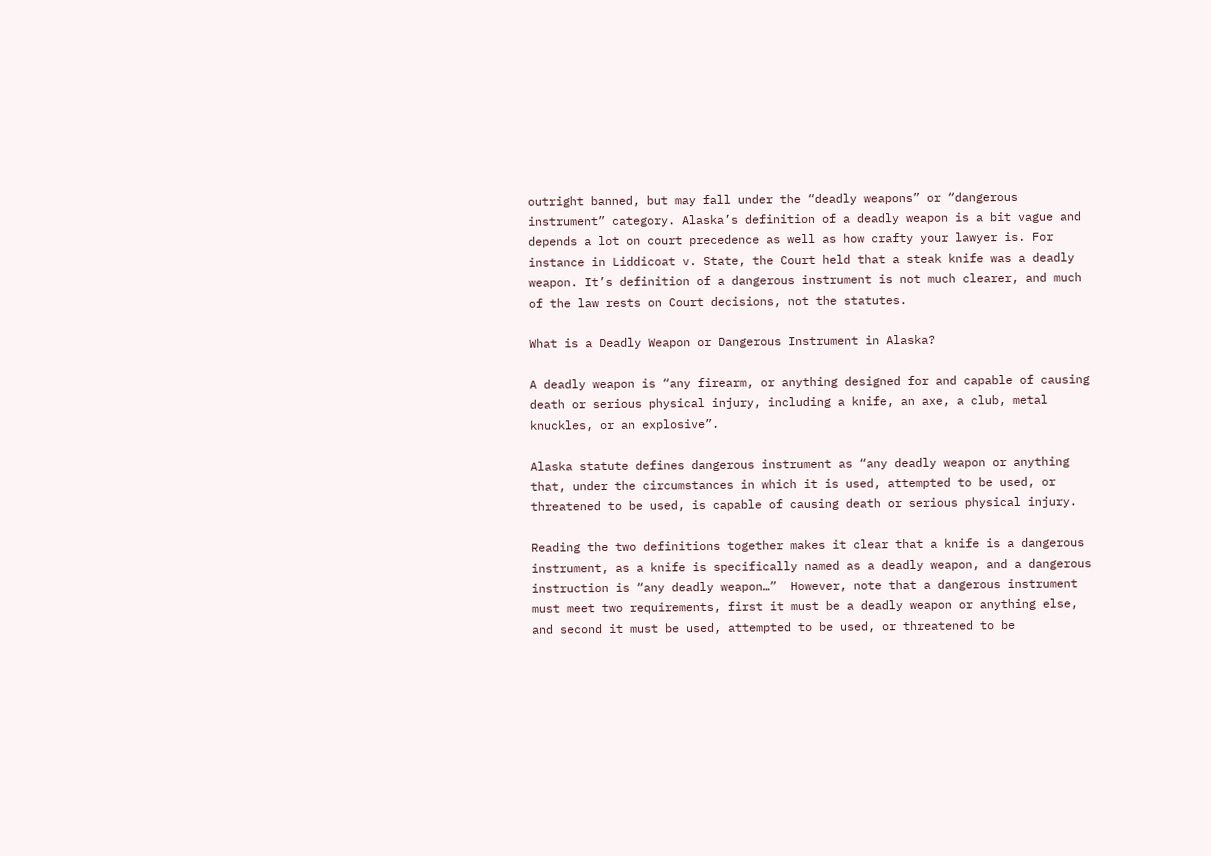outright banned, but may fall under the “deadly weapons” or “dangerous instrument” category. Alaska’s definition of a deadly weapon is a bit vague and depends a lot on court precedence as well as how crafty your lawyer is. For instance in Liddicoat v. State, the Court held that a steak knife was a deadly weapon. It’s definition of a dangerous instrument is not much clearer, and much of the law rests on Court decisions, not the statutes.

What is a Deadly Weapon or Dangerous Instrument in Alaska?

A deadly weapon is “any firearm, or anything designed for and capable of causing death or serious physical injury, including a knife, an axe, a club, metal knuckles, or an explosive”.

Alaska statute defines dangerous instrument as “any deadly weapon or anything that, under the circumstances in which it is used, attempted to be used, or threatened to be used, is capable of causing death or serious physical injury.

Reading the two definitions together makes it clear that a knife is a dangerous instrument, as a knife is specifically named as a deadly weapon, and a dangerous instruction is “any deadly weapon…”  However, note that a dangerous instrument must meet two requirements, first it must be a deadly weapon or anything else, and second it must be used, attempted to be used, or threatened to be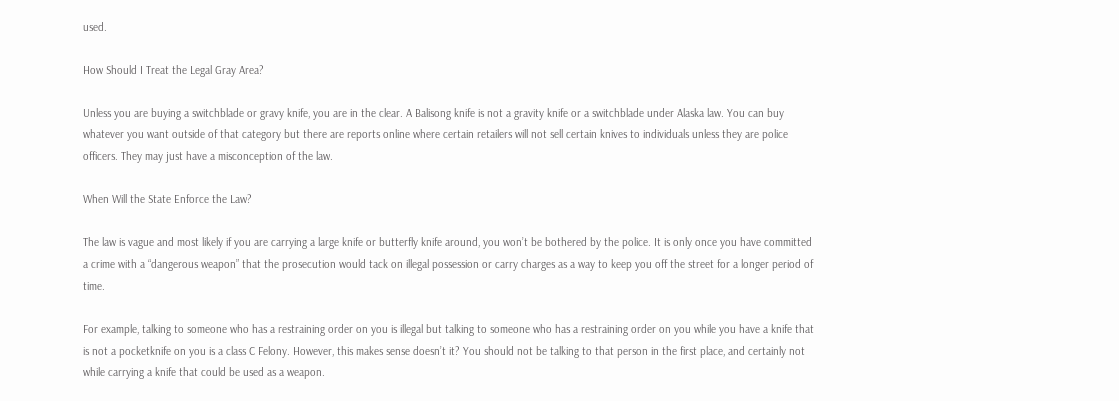used.

How Should I Treat the Legal Gray Area?

Unless you are buying a switchblade or gravy knife, you are in the clear. A Balisong knife is not a gravity knife or a switchblade under Alaska law. You can buy whatever you want outside of that category but there are reports online where certain retailers will not sell certain knives to individuals unless they are police officers. They may just have a misconception of the law.

When Will the State Enforce the Law?

The law is vague and most likely if you are carrying a large knife or butterfly knife around, you won’t be bothered by the police. It is only once you have committed a crime with a “dangerous weapon” that the prosecution would tack on illegal possession or carry charges as a way to keep you off the street for a longer period of time.

For example, talking to someone who has a restraining order on you is illegal but talking to someone who has a restraining order on you while you have a knife that is not a pocketknife on you is a class C Felony. However, this makes sense doesn’t it? You should not be talking to that person in the first place, and certainly not while carrying a knife that could be used as a weapon.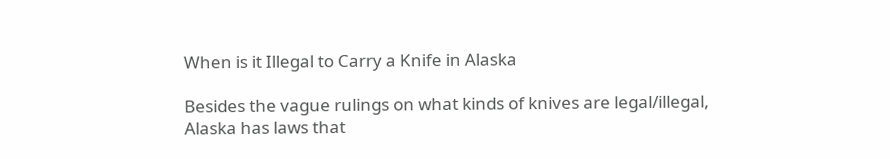When is it Illegal to Carry a Knife in Alaska

Besides the vague rulings on what kinds of knives are legal/illegal, Alaska has laws that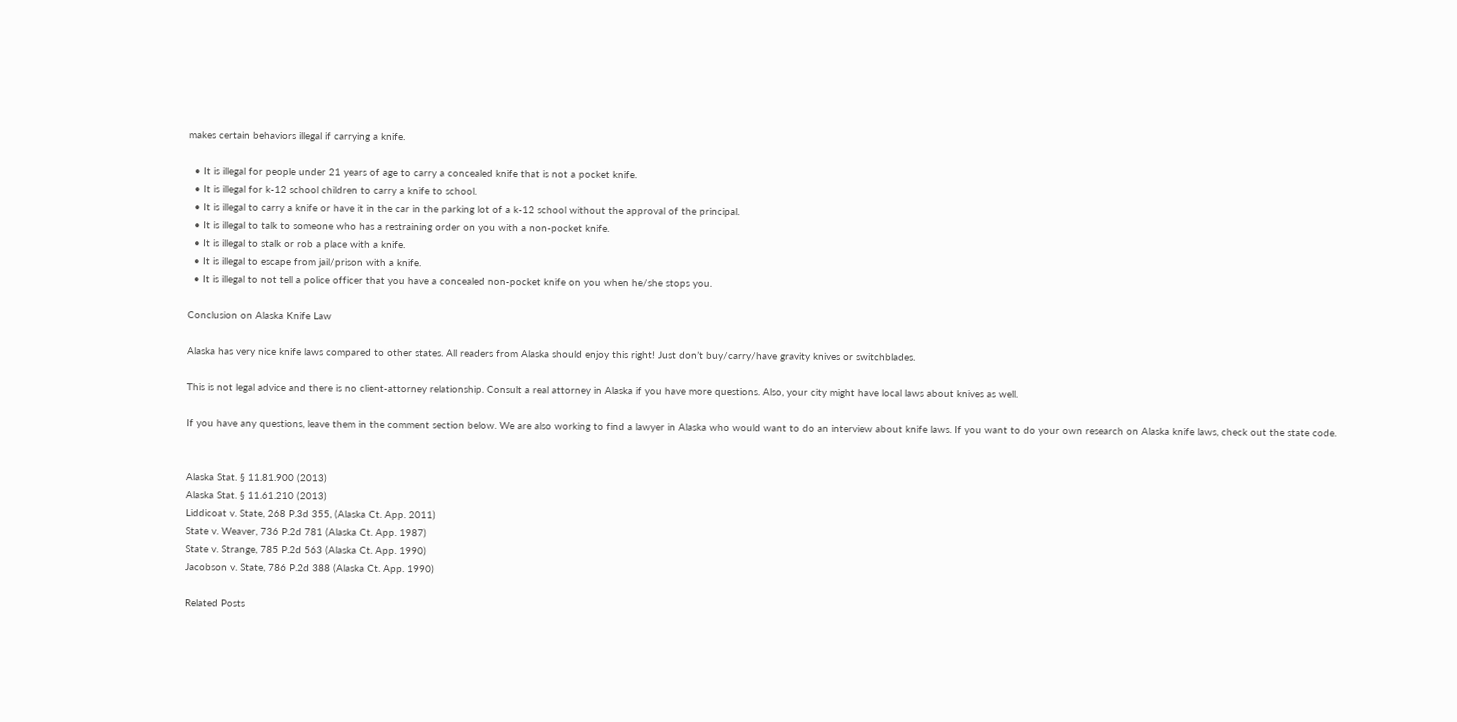makes certain behaviors illegal if carrying a knife.

  • It is illegal for people under 21 years of age to carry a concealed knife that is not a pocket knife.
  • It is illegal for k-12 school children to carry a knife to school.
  • It is illegal to carry a knife or have it in the car in the parking lot of a k-12 school without the approval of the principal.
  • It is illegal to talk to someone who has a restraining order on you with a non-pocket knife.
  • It is illegal to stalk or rob a place with a knife.
  • It is illegal to escape from jail/prison with a knife.
  • It is illegal to not tell a police officer that you have a concealed non-pocket knife on you when he/she stops you.

Conclusion on Alaska Knife Law

Alaska has very nice knife laws compared to other states. All readers from Alaska should enjoy this right! Just don’t buy/carry/have gravity knives or switchblades.

This is not legal advice and there is no client-attorney relationship. Consult a real attorney in Alaska if you have more questions. Also, your city might have local laws about knives as well.

If you have any questions, leave them in the comment section below. We are also working to find a lawyer in Alaska who would want to do an interview about knife laws. If you want to do your own research on Alaska knife laws, check out the state code.


Alaska Stat. § 11.81.900 (2013)
Alaska Stat. § 11.61.210 (2013)
Liddicoat v. State, 268 P.3d 355, (Alaska Ct. App. 2011)
State v. Weaver, 736 P.2d 781 (Alaska Ct. App. 1987)
State v. Strange, 785 P.2d 563 (Alaska Ct. App. 1990)
Jacobson v. State, 786 P.2d 388 (Alaska Ct. App. 1990)

Related Posts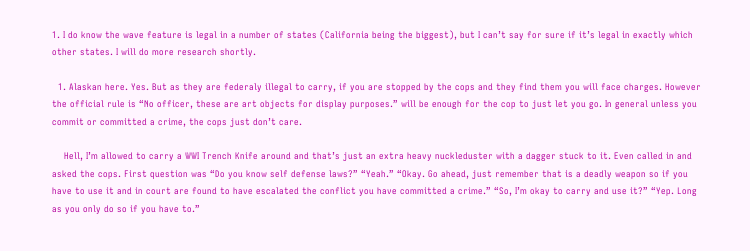1. I do know the wave feature is legal in a number of states (California being the biggest), but I can’t say for sure if it’s legal in exactly which other states. I will do more research shortly.

  1. Alaskan here. Yes. But as they are federaly illegal to carry, if you are stopped by the cops and they find them you will face charges. However the official rule is “No officer, these are art objects for display purposes.” will be enough for the cop to just let you go. In general unless you commit or committed a crime, the cops just don’t care.

    Hell, I’m allowed to carry a WWI Trench Knife around and that’s just an extra heavy nuckleduster with a dagger stuck to it. Even called in and asked the cops. First question was “Do you know self defense laws?” “Yeah.” “Okay. Go ahead, just remember that is a deadly weapon so if you have to use it and in court are found to have escalated the conflict you have committed a crime.” “So, I’m okay to carry and use it?” “Yep. Long as you only do so if you have to.”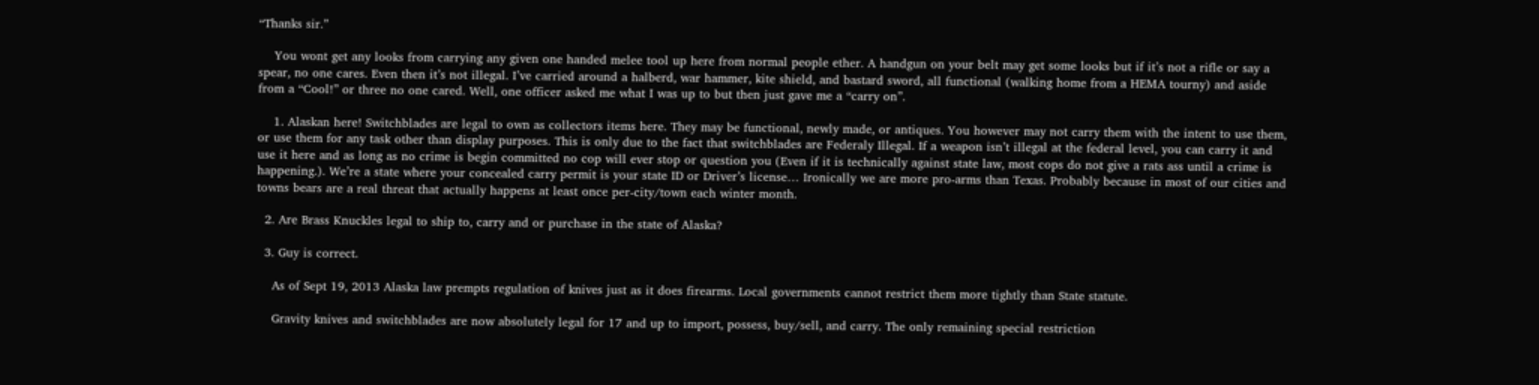“Thanks sir.”

    You wont get any looks from carrying any given one handed melee tool up here from normal people ether. A handgun on your belt may get some looks but if it’s not a rifle or say a spear, no one cares. Even then it’s not illegal. I’ve carried around a halberd, war hammer, kite shield, and bastard sword, all functional (walking home from a HEMA tourny) and aside from a “Cool!” or three no one cared. Well, one officer asked me what I was up to but then just gave me a “carry on”.

    1. Alaskan here! Switchblades are legal to own as collectors items here. They may be functional, newly made, or antiques. You however may not carry them with the intent to use them, or use them for any task other than display purposes. This is only due to the fact that switchblades are Federaly Illegal. If a weapon isn’t illegal at the federal level, you can carry it and use it here and as long as no crime is begin committed no cop will ever stop or question you (Even if it is technically against state law, most cops do not give a rats ass until a crime is happening.). We’re a state where your concealed carry permit is your state ID or Driver’s license… Ironically we are more pro-arms than Texas. Probably because in most of our cities and towns bears are a real threat that actually happens at least once per-city/town each winter month.

  2. Are Brass Knuckles legal to ship to, carry and or purchase in the state of Alaska?

  3. Guy is correct.

    As of Sept 19, 2013 Alaska law prempts regulation of knives just as it does firearms. Local governments cannot restrict them more tightly than State statute.

    Gravity knives and switchblades are now absolutely legal for 17 and up to import, possess, buy/sell, and carry. The only remaining special restriction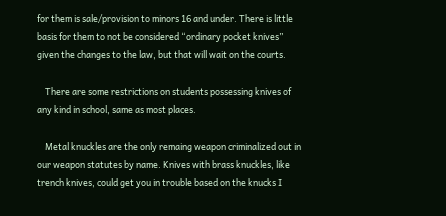for them is sale/provision to minors 16 and under. There is little basis for them to not be considered “ordinary pocket knives” given the changes to the law, but that will wait on the courts.

    There are some restrictions on students possessing knives of any kind in school, same as most places.

    Metal knuckles are the only remaing weapon criminalized out in our weapon statutes by name. Knives with brass knuckles, like trench knives, could get you in trouble based on the knucks I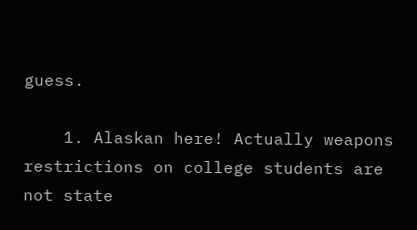guess.

    1. Alaskan here! Actually weapons restrictions on college students are not state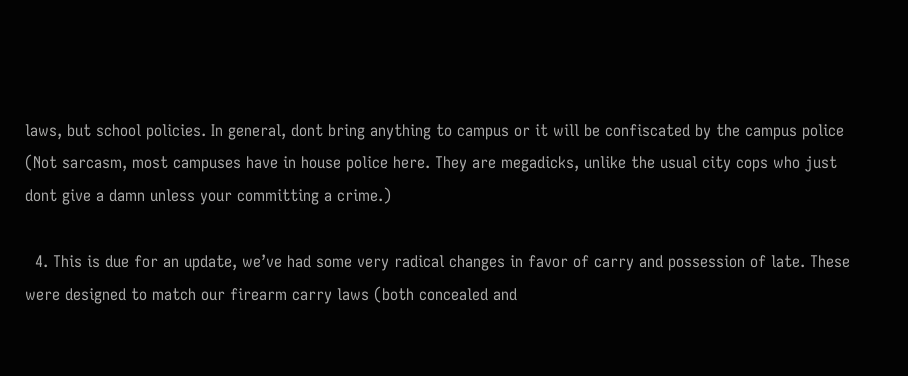laws, but school policies. In general, dont bring anything to campus or it will be confiscated by the campus police (Not sarcasm, most campuses have in house police here. They are megadicks, unlike the usual city cops who just dont give a damn unless your committing a crime.)

  4. This is due for an update, we’ve had some very radical changes in favor of carry and possession of late. These were designed to match our firearm carry laws (both concealed and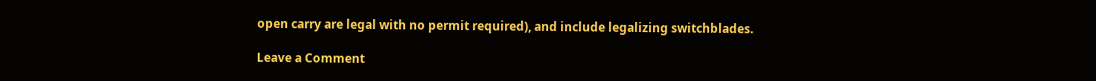open carry are legal with no permit required), and include legalizing switchblades.

Leave a Comment